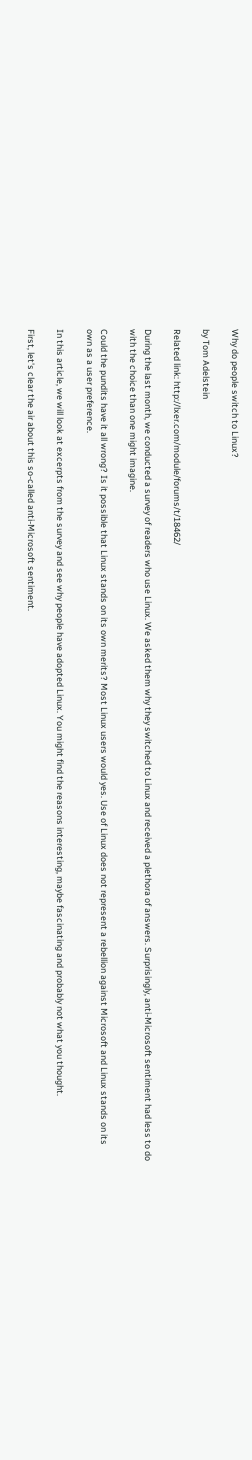Why do people switch to Linux?

by Tom Adelstein

Related link: http://lxer.com/module/forums/t/18462/

During the last month, we conducted a survey of readers who use Linux. We asked them why they switched to Linux and received a plethora of answers. Surprisingly, anti-Microsoft sentiment had less to do with the choice than one might imagine.

Could the pundits have it all wrong? Is it possible that Linux stands on its own merits? Most Linux users would yes. Use of Linux does not represent a rebellion against Microsoft and Linux stands on its own as a user preference.

In this article, we will look at excerpts from the survey and see why people have adopted Linux. You might find the reasons interesting, maybe fascinating and probably not what you thought.

First, let's clear the air about this so-called anti-Microsoft sentiment.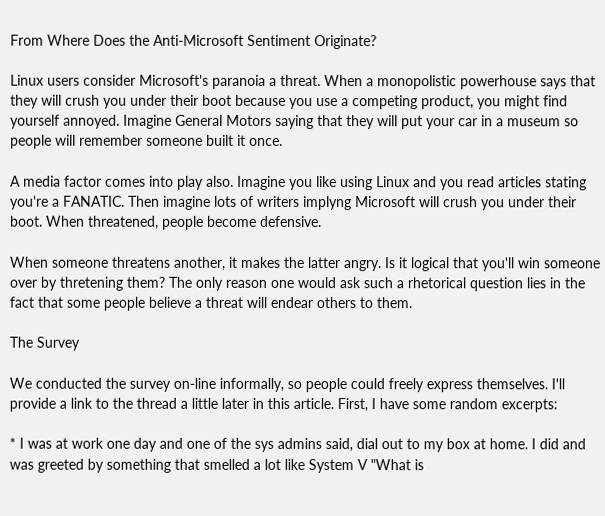From Where Does the Anti-Microsoft Sentiment Originate?

Linux users consider Microsoft's paranoia a threat. When a monopolistic powerhouse says that they will crush you under their boot because you use a competing product, you might find yourself annoyed. Imagine General Motors saying that they will put your car in a museum so people will remember someone built it once.

A media factor comes into play also. Imagine you like using Linux and you read articles stating you're a FANATIC. Then imagine lots of writers implyng Microsoft will crush you under their boot. When threatened, people become defensive.

When someone threatens another, it makes the latter angry. Is it logical that you'll win someone over by thretening them? The only reason one would ask such a rhetorical question lies in the fact that some people believe a threat will endear others to them.

The Survey

We conducted the survey on-line informally, so people could freely express themselves. I'll provide a link to the thread a little later in this article. First, I have some random excerpts:

* I was at work one day and one of the sys admins said, dial out to my box at home. I did and was greeted by something that smelled a lot like System V "What is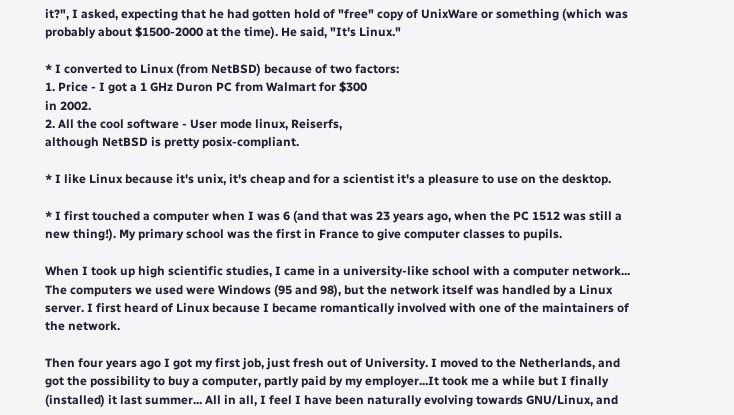it?", I asked, expecting that he had gotten hold of "free" copy of UnixWare or something (which was probably about $1500-2000 at the time). He said, "It's Linux."

* I converted to Linux (from NetBSD) because of two factors:
1. Price - I got a 1 GHz Duron PC from Walmart for $300
in 2002.
2. All the cool software - User mode linux, Reiserfs,
although NetBSD is pretty posix-compliant.

* I like Linux because it's unix, it's cheap and for a scientist it's a pleasure to use on the desktop.

* I first touched a computer when I was 6 (and that was 23 years ago, when the PC 1512 was still a new thing!). My primary school was the first in France to give computer classes to pupils.

When I took up high scientific studies, I came in a university-like school with a computer network... The computers we used were Windows (95 and 98), but the network itself was handled by a Linux server. I first heard of Linux because I became romantically involved with one of the maintainers of the network.

Then four years ago I got my first job, just fresh out of University. I moved to the Netherlands, and got the possibility to buy a computer, partly paid by my employer...It took me a while but I finally (installed) it last summer... All in all, I feel I have been naturally evolving towards GNU/Linux, and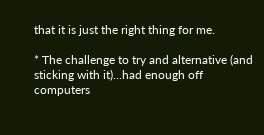that it is just the right thing for me.

* The challenge to try and alternative (and sticking with it)...had enough off computers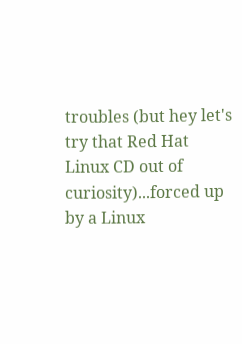troubles (but hey let's try that Red Hat Linux CD out of curiosity)...forced up by a Linux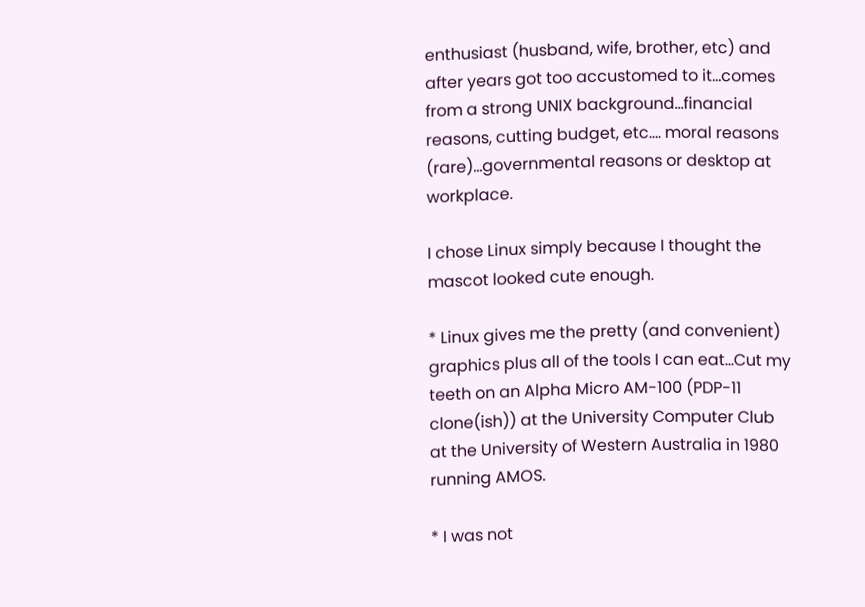enthusiast (husband, wife, brother, etc) and after years got too accustomed to it...comes from a strong UNIX background...financial reasons, cutting budget, etc.... moral reasons (rare)...governmental reasons or desktop at workplace.

I chose Linux simply because I thought the mascot looked cute enough.

* Linux gives me the pretty (and convenient) graphics plus all of the tools I can eat...Cut my teeth on an Alpha Micro AM-100 (PDP-11 clone(ish)) at the University Computer Club at the University of Western Australia in 1980 running AMOS.

* I was not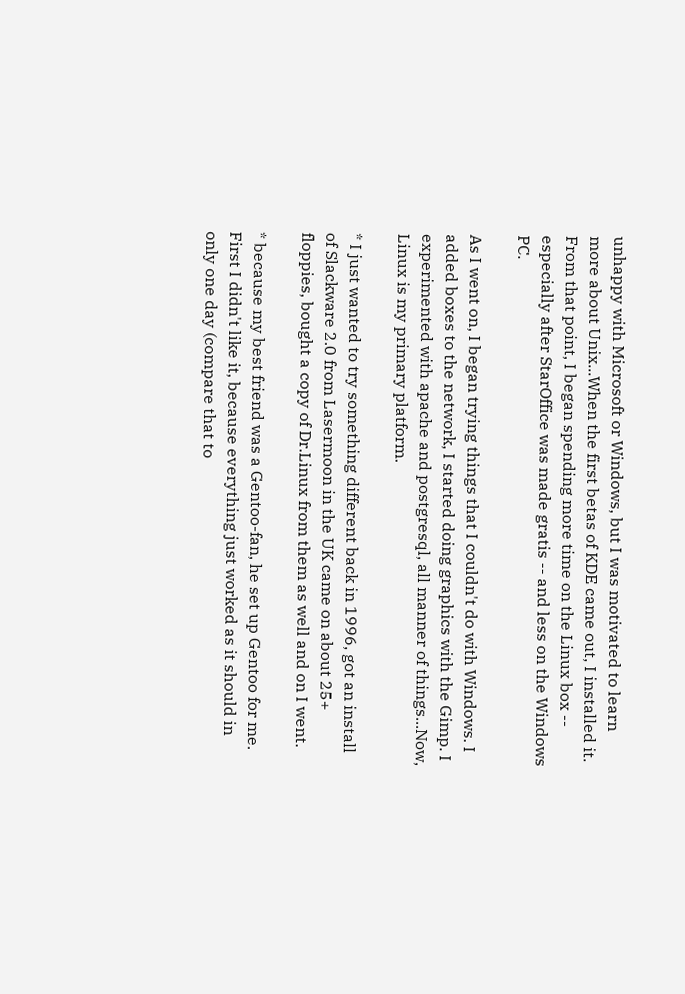unhappy with Microsoft or Windows, but I was motivated to learn more about Unix...When the first betas of KDE came out, I installed it. From that point, I began spending more time on the Linux box -- especially after StarOffice was made gratis -- and less on the Windows PC.

As I went on, I began trying things that I couldn't do with Windows. I added boxes to the network, I started doing graphics with the Gimp. I experimented with apache and postgresql, all manner of things...Now, Linux is my primary platform.

* I just wanted to try something different back in 1996, got an install of Slackware 2.0 from Lasermoon in the UK came on about 25+ floppies, bought a copy of Dr.Linux from them as well and on I went.

* because my best friend was a Gentoo-fan, he set up Gentoo for me. First I didn't like it, because everything just worked as it should in only one day (compare that to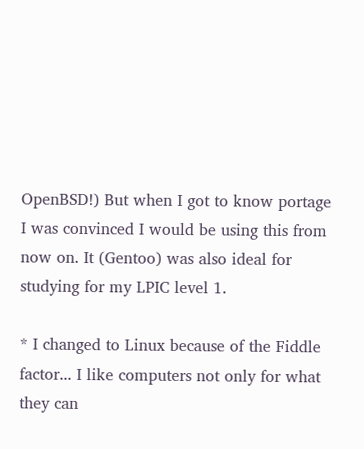OpenBSD!) But when I got to know portage I was convinced I would be using this from now on. It (Gentoo) was also ideal for studying for my LPIC level 1.

* I changed to Linux because of the Fiddle factor... I like computers not only for what they can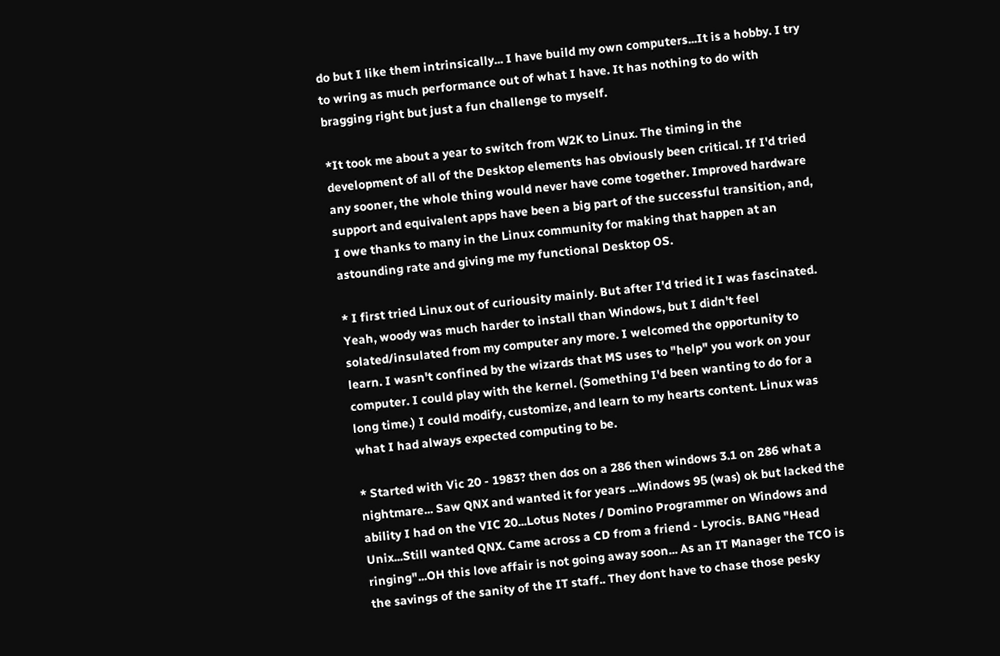do but I like them intrinsically... I have build my own computers...It is a hobby. I try to wring as much performance out of what I have. It has nothing to do with bragging right but just a fun challenge to myself.

*It took me about a year to switch from W2K to Linux. The timing in the development of all of the Desktop elements has obviously been critical. If I'd tried any sooner, the whole thing would never have come together. Improved hardware support and equivalent apps have been a big part of the successful transition, and, I owe thanks to many in the Linux community for making that happen at an astounding rate and giving me my functional Desktop OS.

* I first tried Linux out of curiousity mainly. But after I'd tried it I was fascinated. Yeah, woody was much harder to install than Windows, but I didn't feel solated/insulated from my computer any more. I welcomed the opportunity to learn. I wasn't confined by the wizards that MS uses to "help" you work on your computer. I could play with the kernel. (Something I'd been wanting to do for a long time.) I could modify, customize, and learn to my hearts content. Linux was what I had always expected computing to be.

* Started with Vic 20 - 1983? then dos on a 286 then windows 3.1 on 286 what a nightmare... Saw QNX and wanted it for years ...Windows 95 (was) ok but lacked the ability I had on the VIC 20...Lotus Notes / Domino Programmer on Windows and Unix...Still wanted QNX. Came across a CD from a friend - Lyrocis. BANG "Head ringing"...OH this love affair is not going away soon... As an IT Manager the TCO is the savings of the sanity of the IT staff.. They dont have to chase those pesky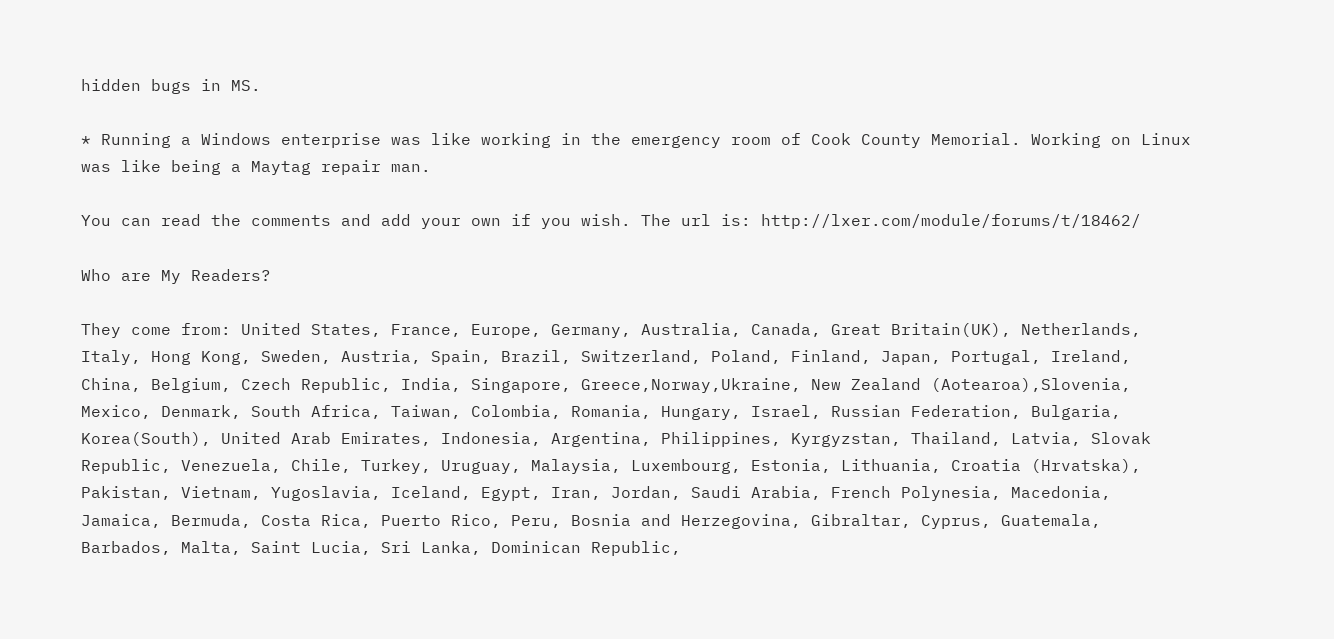hidden bugs in MS.

* Running a Windows enterprise was like working in the emergency room of Cook County Memorial. Working on Linux was like being a Maytag repair man.

You can read the comments and add your own if you wish. The url is: http://lxer.com/module/forums/t/18462/

Who are My Readers?

They come from: United States, France, Europe, Germany, Australia, Canada, Great Britain(UK), Netherlands, Italy, Hong Kong, Sweden, Austria, Spain, Brazil, Switzerland, Poland, Finland, Japan, Portugal, Ireland, China, Belgium, Czech Republic, India, Singapore, Greece,Norway,Ukraine, New Zealand (Aotearoa),Slovenia, Mexico, Denmark, South Africa, Taiwan, Colombia, Romania, Hungary, Israel, Russian Federation, Bulgaria, Korea(South), United Arab Emirates, Indonesia, Argentina, Philippines, Kyrgyzstan, Thailand, Latvia, Slovak Republic, Venezuela, Chile, Turkey, Uruguay, Malaysia, Luxembourg, Estonia, Lithuania, Croatia (Hrvatska), Pakistan, Vietnam, Yugoslavia, Iceland, Egypt, Iran, Jordan, Saudi Arabia, French Polynesia, Macedonia, Jamaica, Bermuda, Costa Rica, Puerto Rico, Peru, Bosnia and Herzegovina, Gibraltar, Cyprus, Guatemala, Barbados, Malta, Saint Lucia, Sri Lanka, Dominican Republic,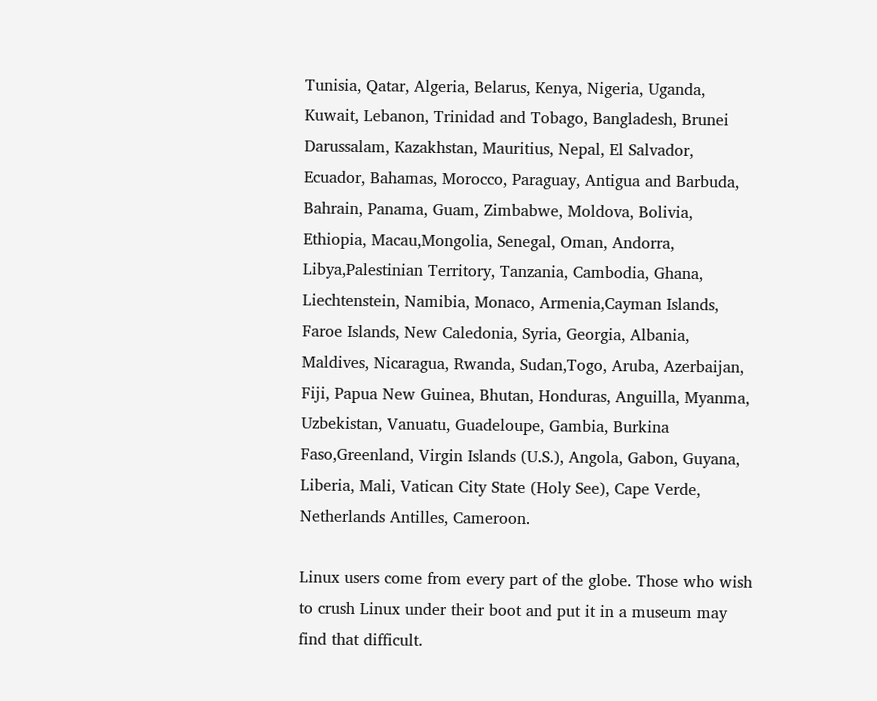Tunisia, Qatar, Algeria, Belarus, Kenya, Nigeria, Uganda, Kuwait, Lebanon, Trinidad and Tobago, Bangladesh, Brunei Darussalam, Kazakhstan, Mauritius, Nepal, El Salvador, Ecuador, Bahamas, Morocco, Paraguay, Antigua and Barbuda, Bahrain, Panama, Guam, Zimbabwe, Moldova, Bolivia, Ethiopia, Macau,Mongolia, Senegal, Oman, Andorra, Libya,Palestinian Territory, Tanzania, Cambodia, Ghana, Liechtenstein, Namibia, Monaco, Armenia,Cayman Islands, Faroe Islands, New Caledonia, Syria, Georgia, Albania, Maldives, Nicaragua, Rwanda, Sudan,Togo, Aruba, Azerbaijan, Fiji, Papua New Guinea, Bhutan, Honduras, Anguilla, Myanma, Uzbekistan, Vanuatu, Guadeloupe, Gambia, Burkina Faso,Greenland, Virgin Islands (U.S.), Angola, Gabon, Guyana, Liberia, Mali, Vatican City State (Holy See), Cape Verde, Netherlands Antilles, Cameroon.

Linux users come from every part of the globe. Those who wish to crush Linux under their boot and put it in a museum may find that difficult.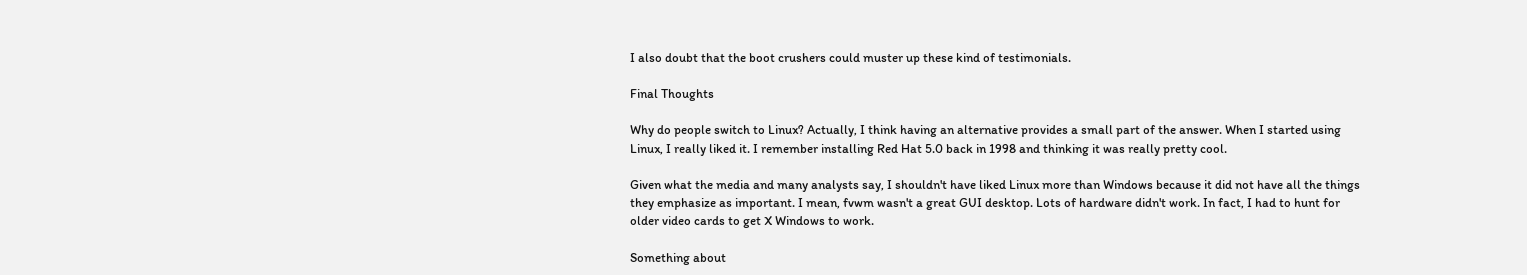I also doubt that the boot crushers could muster up these kind of testimonials.

Final Thoughts

Why do people switch to Linux? Actually, I think having an alternative provides a small part of the answer. When I started using Linux, I really liked it. I remember installing Red Hat 5.0 back in 1998 and thinking it was really pretty cool.

Given what the media and many analysts say, I shouldn't have liked Linux more than Windows because it did not have all the things they emphasize as important. I mean, fvwm wasn't a great GUI desktop. Lots of hardware didn't work. In fact, I had to hunt for older video cards to get X Windows to work.

Something about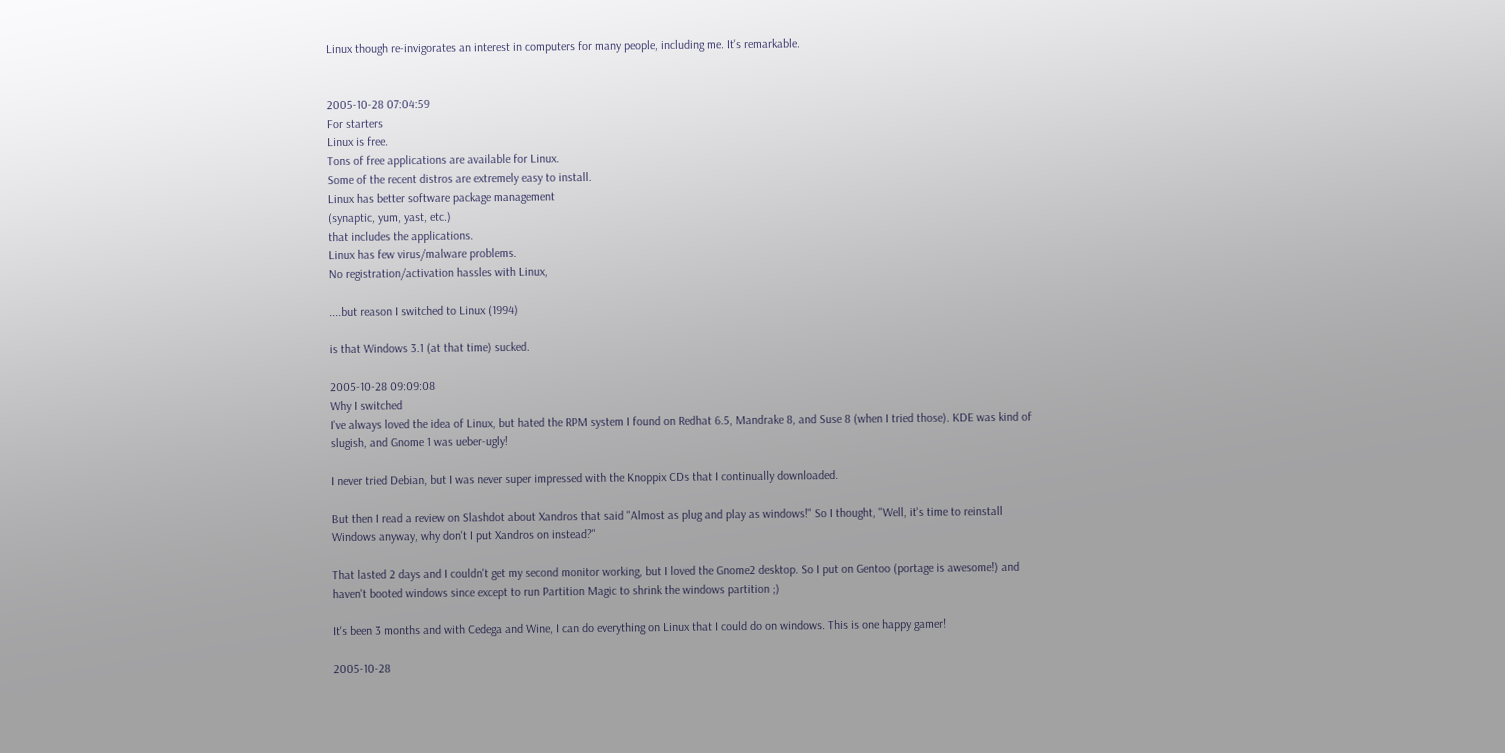Linux though re-invigorates an interest in computers for many people, including me. It's remarkable.


2005-10-28 07:04:59
For starters
Linux is free.
Tons of free applications are available for Linux.
Some of the recent distros are extremely easy to install.
Linux has better software package management
(synaptic, yum, yast, etc.)
that includes the applications.
Linux has few virus/malware problems.
No registration/activation hassles with Linux,

....but reason I switched to Linux (1994)

is that Windows 3.1 (at that time) sucked.

2005-10-28 09:09:08
Why I switched
I've always loved the idea of Linux, but hated the RPM system I found on Redhat 6.5, Mandrake 8, and Suse 8 (when I tried those). KDE was kind of slugish, and Gnome 1 was ueber-ugly!

I never tried Debian, but I was never super impressed with the Knoppix CDs that I continually downloaded.

But then I read a review on Slashdot about Xandros that said "Almost as plug and play as windows!" So I thought, "Well, it's time to reinstall Windows anyway, why don't I put Xandros on instead?"

That lasted 2 days and I couldn't get my second monitor working, but I loved the Gnome2 desktop. So I put on Gentoo (portage is awesome!) and haven't booted windows since except to run Partition Magic to shrink the windows partition ;)

It's been 3 months and with Cedega and Wine, I can do everything on Linux that I could do on windows. This is one happy gamer!

2005-10-28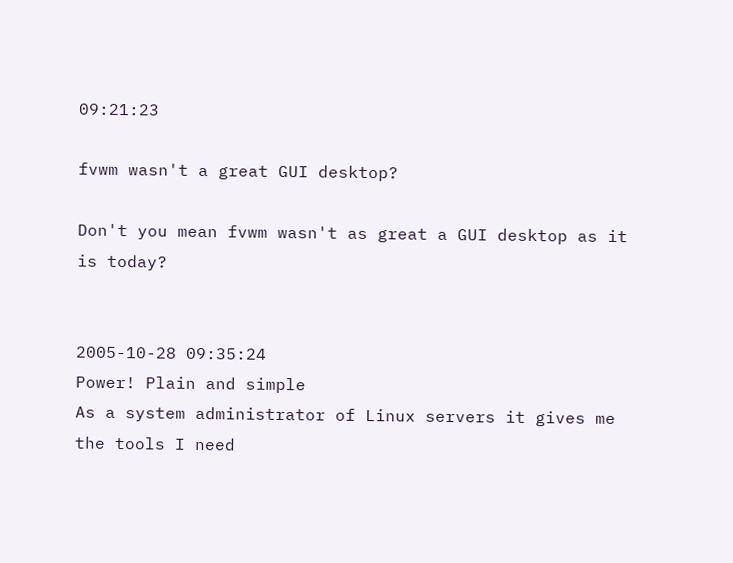09:21:23

fvwm wasn't a great GUI desktop?

Don't you mean fvwm wasn't as great a GUI desktop as it is today?


2005-10-28 09:35:24
Power! Plain and simple
As a system administrator of Linux servers it gives me the tools I need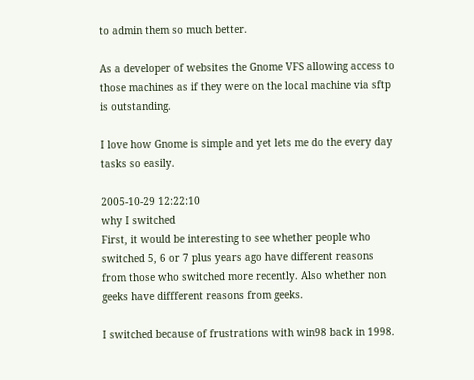to admin them so much better.

As a developer of websites the Gnome VFS allowing access to those machines as if they were on the local machine via sftp is outstanding.

I love how Gnome is simple and yet lets me do the every day tasks so easily.

2005-10-29 12:22:10
why I switched
First, it would be interesting to see whether people who switched 5, 6 or 7 plus years ago have different reasons from those who switched more recently. Also whether non geeks have diffferent reasons from geeks.

I switched because of frustrations with win98 back in 1998.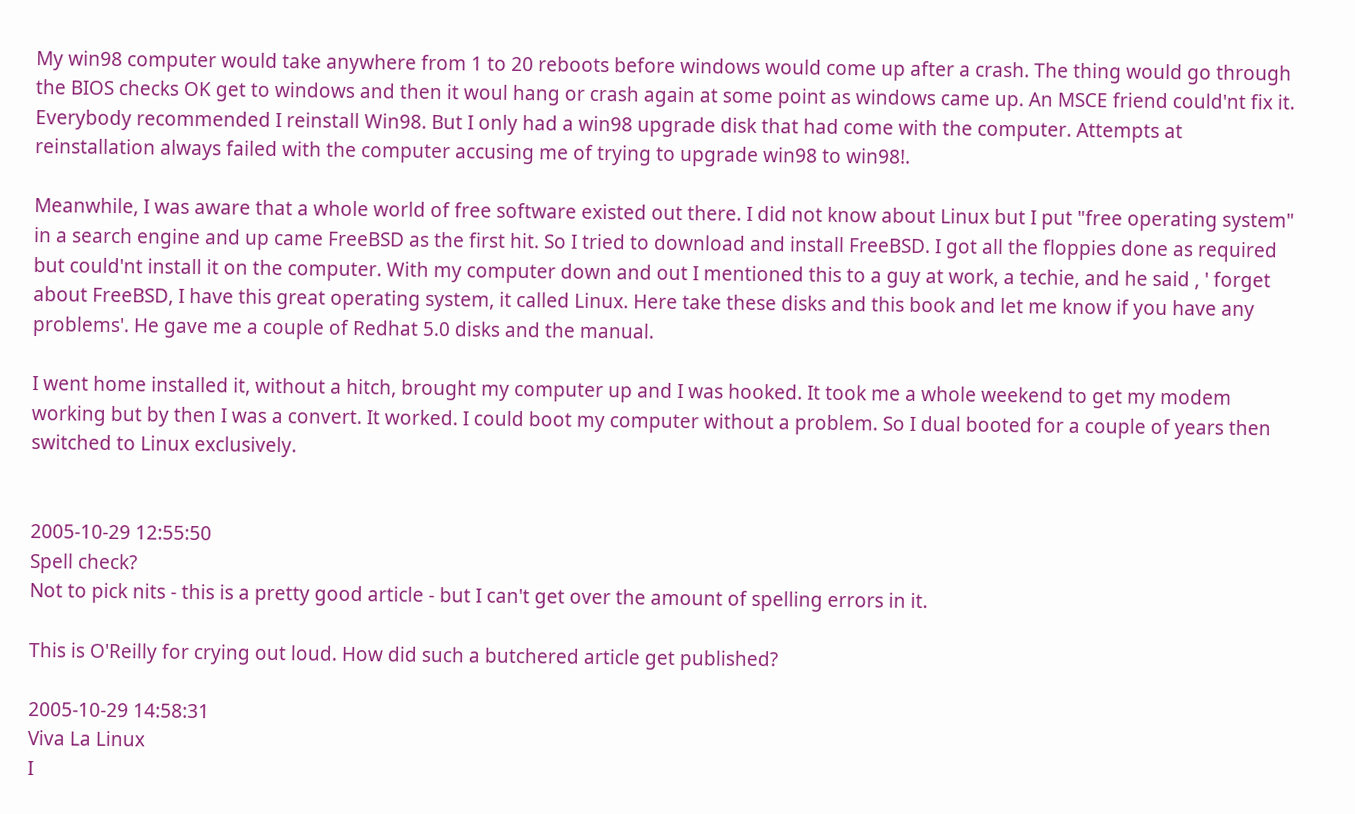My win98 computer would take anywhere from 1 to 20 reboots before windows would come up after a crash. The thing would go through the BIOS checks OK get to windows and then it woul hang or crash again at some point as windows came up. An MSCE friend could'nt fix it. Everybody recommended I reinstall Win98. But I only had a win98 upgrade disk that had come with the computer. Attempts at reinstallation always failed with the computer accusing me of trying to upgrade win98 to win98!.

Meanwhile, I was aware that a whole world of free software existed out there. I did not know about Linux but I put "free operating system" in a search engine and up came FreeBSD as the first hit. So I tried to download and install FreeBSD. I got all the floppies done as required but could'nt install it on the computer. With my computer down and out I mentioned this to a guy at work, a techie, and he said , ' forget about FreeBSD, I have this great operating system, it called Linux. Here take these disks and this book and let me know if you have any problems'. He gave me a couple of Redhat 5.0 disks and the manual.

I went home installed it, without a hitch, brought my computer up and I was hooked. It took me a whole weekend to get my modem working but by then I was a convert. It worked. I could boot my computer without a problem. So I dual booted for a couple of years then switched to Linux exclusively.


2005-10-29 12:55:50
Spell check?
Not to pick nits - this is a pretty good article - but I can't get over the amount of spelling errors in it.

This is O'Reilly for crying out loud. How did such a butchered article get published?

2005-10-29 14:58:31
Viva La Linux
I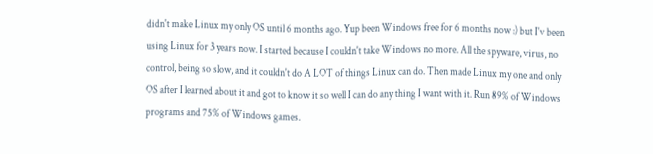didn't make Linux my only OS until 6 months ago. Yup been Windows free for 6 months now :) but I'v been using Linux for 3 years now. I started because I couldn't take Windows no more. All the spyware, virus, no control, being so slow, and it couldn't do A LOT of things Linux can do. Then made Linux my one and only OS after I learned about it and got to know it so well I can do any thing I want with it. Run 89% of Windows programs and 75% of Windows games.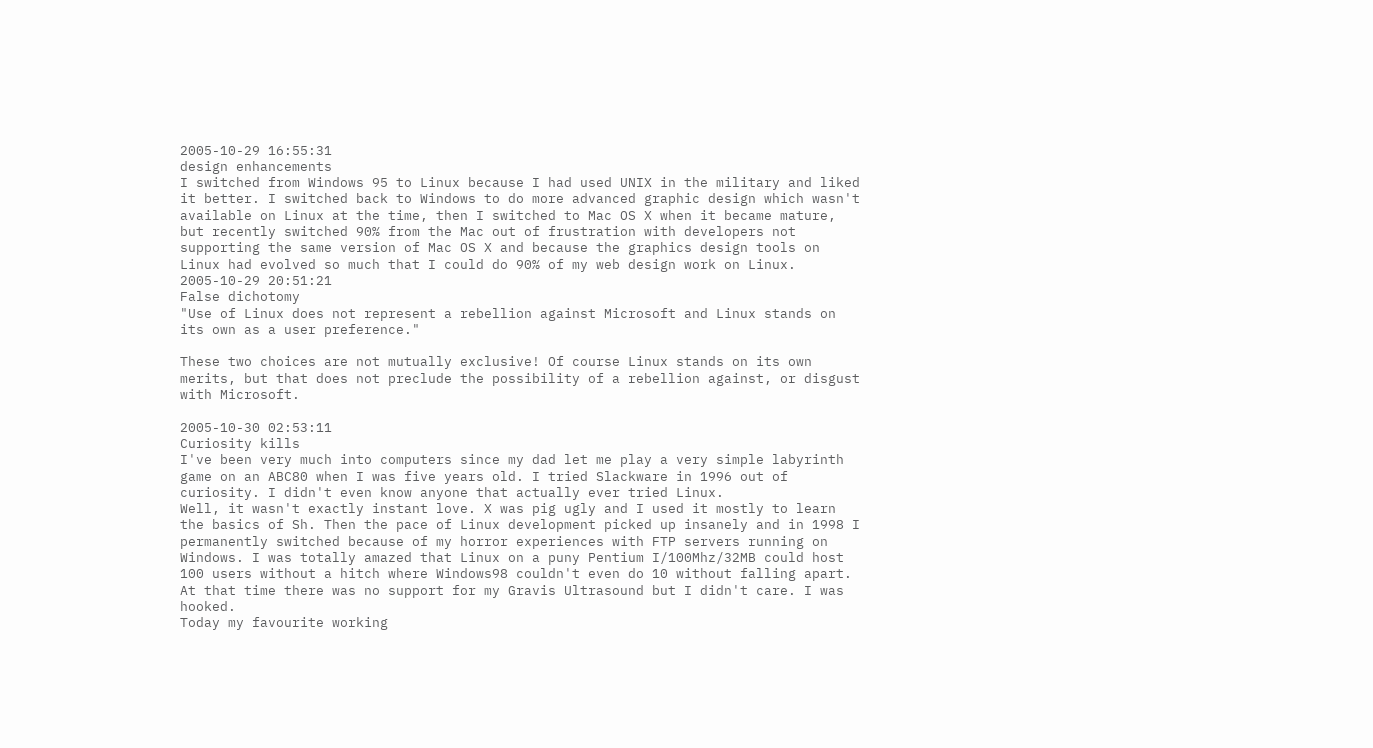2005-10-29 16:55:31
design enhancements
I switched from Windows 95 to Linux because I had used UNIX in the military and liked it better. I switched back to Windows to do more advanced graphic design which wasn't available on Linux at the time, then I switched to Mac OS X when it became mature, but recently switched 90% from the Mac out of frustration with developers not supporting the same version of Mac OS X and because the graphics design tools on Linux had evolved so much that I could do 90% of my web design work on Linux.
2005-10-29 20:51:21
False dichotomy
"Use of Linux does not represent a rebellion against Microsoft and Linux stands on its own as a user preference."

These two choices are not mutually exclusive! Of course Linux stands on its own merits, but that does not preclude the possibility of a rebellion against, or disgust with Microsoft.

2005-10-30 02:53:11
Curiosity kills
I've been very much into computers since my dad let me play a very simple labyrinth game on an ABC80 when I was five years old. I tried Slackware in 1996 out of curiosity. I didn't even know anyone that actually ever tried Linux.
Well, it wasn't exactly instant love. X was pig ugly and I used it mostly to learn the basics of Sh. Then the pace of Linux development picked up insanely and in 1998 I permanently switched because of my horror experiences with FTP servers running on Windows. I was totally amazed that Linux on a puny Pentium I/100Mhz/32MB could host 100 users without a hitch where Windows98 couldn't even do 10 without falling apart.
At that time there was no support for my Gravis Ultrasound but I didn't care. I was hooked.
Today my favourite working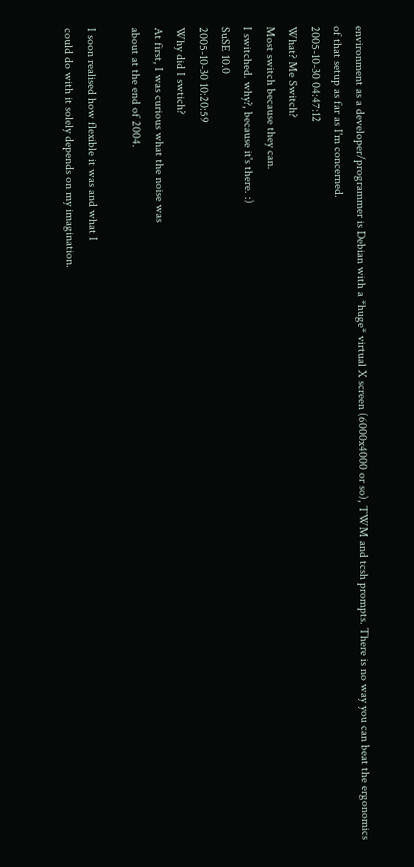environment as a developer/programmer is Debian with a *huge* virtual X screen (6000x4000 or so), TWM and tcsh prompts. There is no way you can beat the ergonomics of that setup as far as I'm concerned.
2005-10-30 04:47:12
What? Me Switch?
Most switch because they can.
I switched. why?, because it's there. :)
SuSE 10.0
2005-10-30 10:20:59
Why did I swtich?
At first, I was curious what the noise was
about at the end of 2004.

I soon realised how flexible it was and what I
could do with it solely depends on my imagination.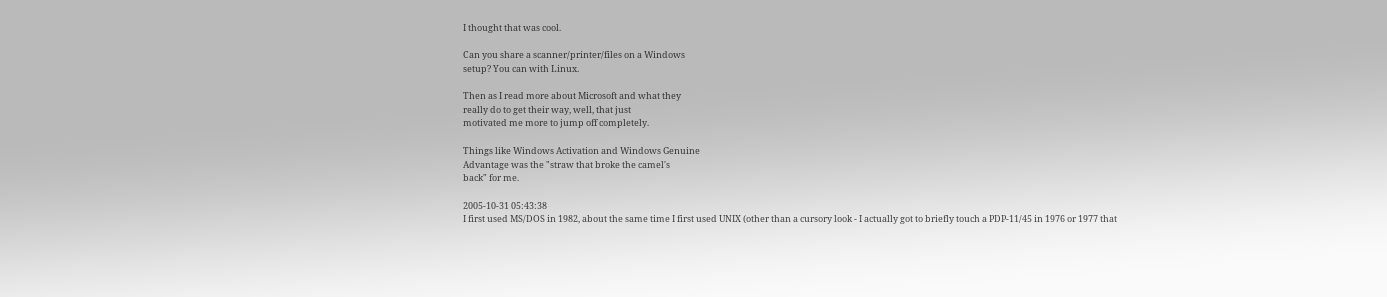I thought that was cool.

Can you share a scanner/printer/files on a Windows
setup? You can with Linux.

Then as I read more about Microsoft and what they
really do to get their way, well, that just
motivated me more to jump off completely.

Things like Windows Activation and Windows Genuine
Advantage was the "straw that broke the camel's
back" for me.

2005-10-31 05:43:38
I first used MS/DOS in 1982, about the same time I first used UNIX (other than a cursory look - I actually got to briefly touch a PDP-11/45 in 1976 or 1977 that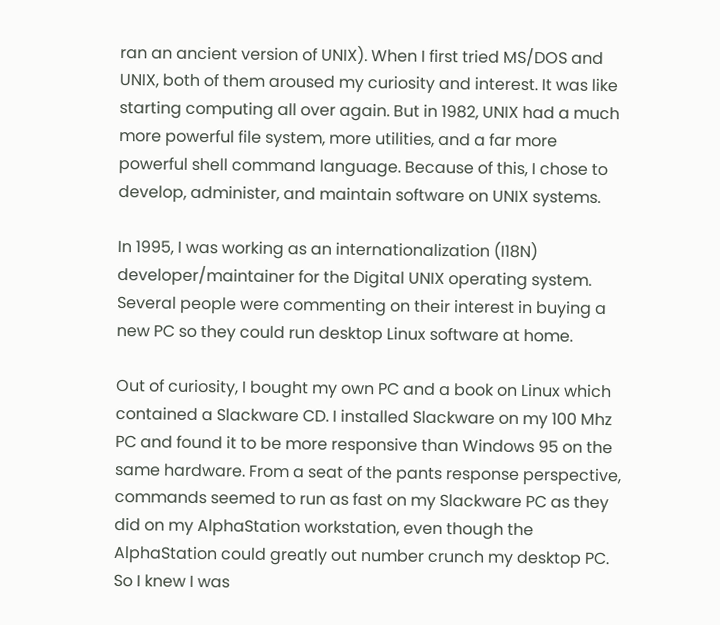ran an ancient version of UNIX). When I first tried MS/DOS and UNIX, both of them aroused my curiosity and interest. It was like starting computing all over again. But in 1982, UNIX had a much more powerful file system, more utilities, and a far more powerful shell command language. Because of this, I chose to develop, administer, and maintain software on UNIX systems.

In 1995, I was working as an internationalization (I18N) developer/maintainer for the Digital UNIX operating system. Several people were commenting on their interest in buying a new PC so they could run desktop Linux software at home.

Out of curiosity, I bought my own PC and a book on Linux which contained a Slackware CD. I installed Slackware on my 100 Mhz PC and found it to be more responsive than Windows 95 on the same hardware. From a seat of the pants response perspective, commands seemed to run as fast on my Slackware PC as they did on my AlphaStation workstation, even though the AlphaStation could greatly out number crunch my desktop PC. So I knew I was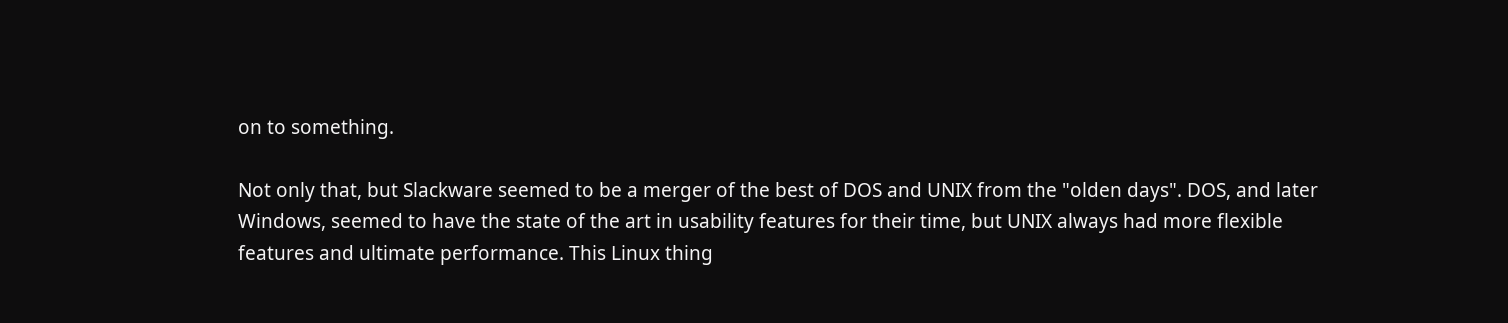on to something.

Not only that, but Slackware seemed to be a merger of the best of DOS and UNIX from the "olden days". DOS, and later Windows, seemed to have the state of the art in usability features for their time, but UNIX always had more flexible features and ultimate performance. This Linux thing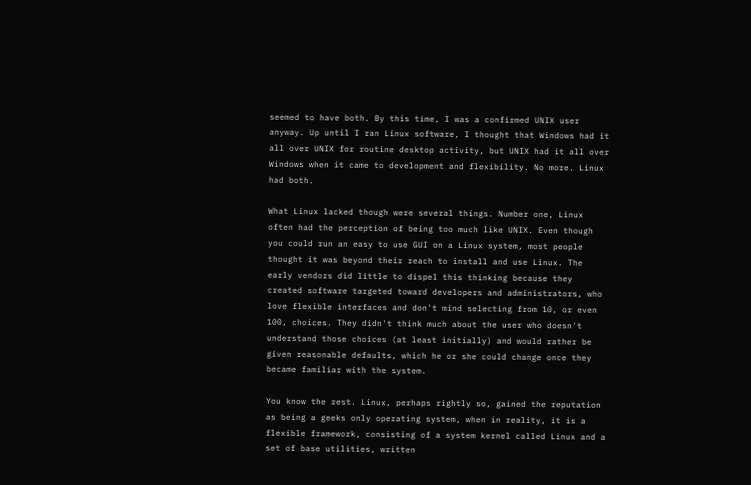seemed to have both. By this time, I was a confirmed UNIX user anyway. Up until I ran Linux software, I thought that Windows had it all over UNIX for routine desktop activity, but UNIX had it all over Windows when it came to development and flexibility. No more. Linux had both.

What Linux lacked though were several things. Number one, Linux often had the perception of being too much like UNIX. Even though you could run an easy to use GUI on a Linux system, most people thought it was beyond their reach to install and use Linux. The early vendors did little to dispel this thinking because they created software targeted toward developers and administrators, who love flexible interfaces and don't mind selecting from 10, or even 100, choices. They didn't think much about the user who doesn't understand those choices (at least initially) and would rather be given reasonable defaults, which he or she could change once they became familiar with the system.

You know the rest. Linux, perhaps rightly so, gained the reputation as being a geeks only operating system, when in reality, it is a flexible framework, consisting of a system kernel called Linux and a set of base utilities, written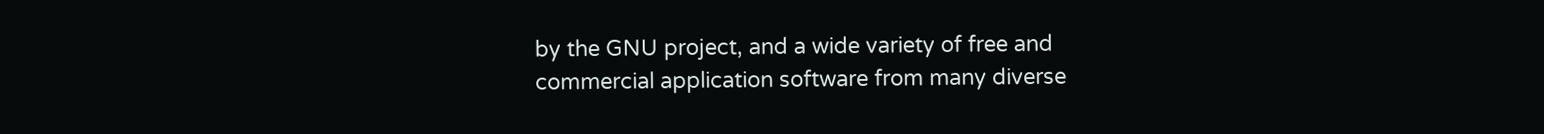by the GNU project, and a wide variety of free and commercial application software from many diverse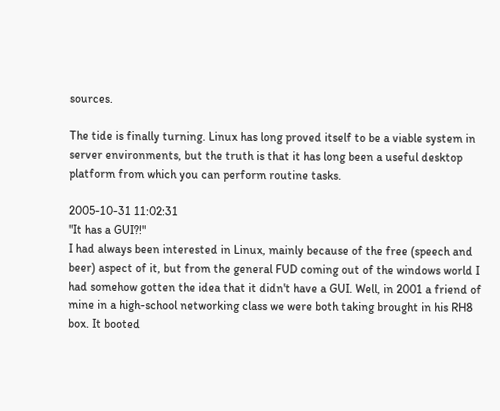sources.

The tide is finally turning. Linux has long proved itself to be a viable system in server environments, but the truth is that it has long been a useful desktop platform from which you can perform routine tasks.

2005-10-31 11:02:31
"It has a GUI?!"
I had always been interested in Linux, mainly because of the free (speech and beer) aspect of it, but from the general FUD coming out of the windows world I had somehow gotten the idea that it didn't have a GUI. Well, in 2001 a friend of mine in a high-school networking class we were both taking brought in his RH8 box. It booted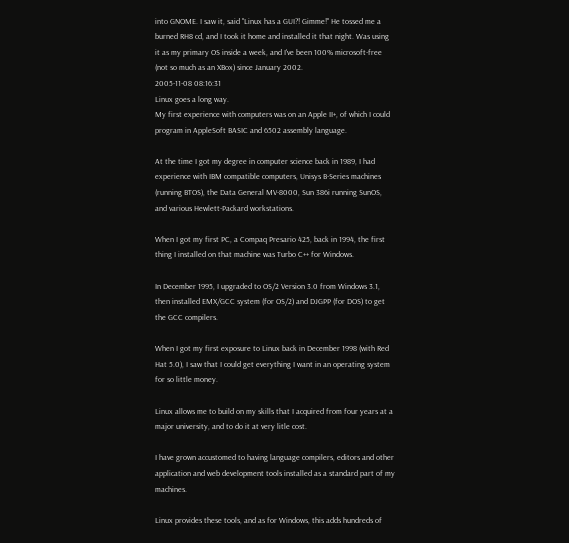into GNOME. I saw it, said "Linux has a GUI?! Gimme!" He tossed me a burned RH8 cd, and I took it home and installed it that night. Was using it as my primary OS inside a week, and I've been 100% microsoft-free (not so much as an XBox) since January 2002.
2005-11-08 08:16:31
Linux goes a long way.
My first experience with computers was on an Apple II+, of which I could program in AppleSoft BASIC and 6502 assembly language.

At the time I got my degree in computer science back in 1989, I had experience with IBM compatible computers, Unisys B-Series machines (running BTOS), the Data General MV-8000, Sun 386i running SunOS, and various Hewlett-Packard workstations.

When I got my first PC, a Compaq Presario 425, back in 1994, the first thing I installed on that machine was Turbo C++ for Windows.

In December 1995, I upgraded to OS/2 Version 3.0 from Windows 3.1, then installed EMX/GCC system (for OS/2) and DJGPP (for DOS) to get the GCC compilers.

When I got my first exposure to Linux back in December 1998 (with Red Hat 5.0), I saw that I could get everything I want in an operating system for so little money.

Linux allows me to build on my skills that I acquired from four years at a major university, and to do it at very litle cost.

I have grown accustomed to having language compilers, editors and other application and web development tools installed as a standard part of my machines.

Linux provides these tools, and as for Windows, this adds hundreds of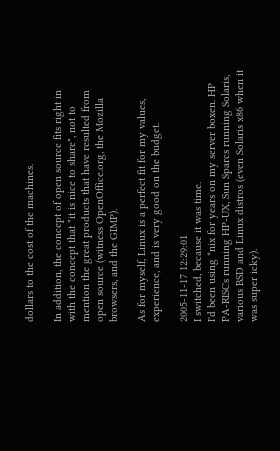dollars to the cost of the machines.

In addition, the concept of open source fits right in with the concept that "it is nice to share", not to mention the great products that have resulted from open source (witness OpenOffice.org, the Mozilla browsers, and the GIMP).

As for myself, Linux is a perfect fit for my values, experience, and is very good on the budget.

2005-11-17 12:29:01
I switched, because it was time.
I'd been using *nix for years on my server boxen. HP PA-RISCs running HP-UX, Sun Sparcs running Solaris, various BSD and Linux distros (even Solaris x86 when it was super icky).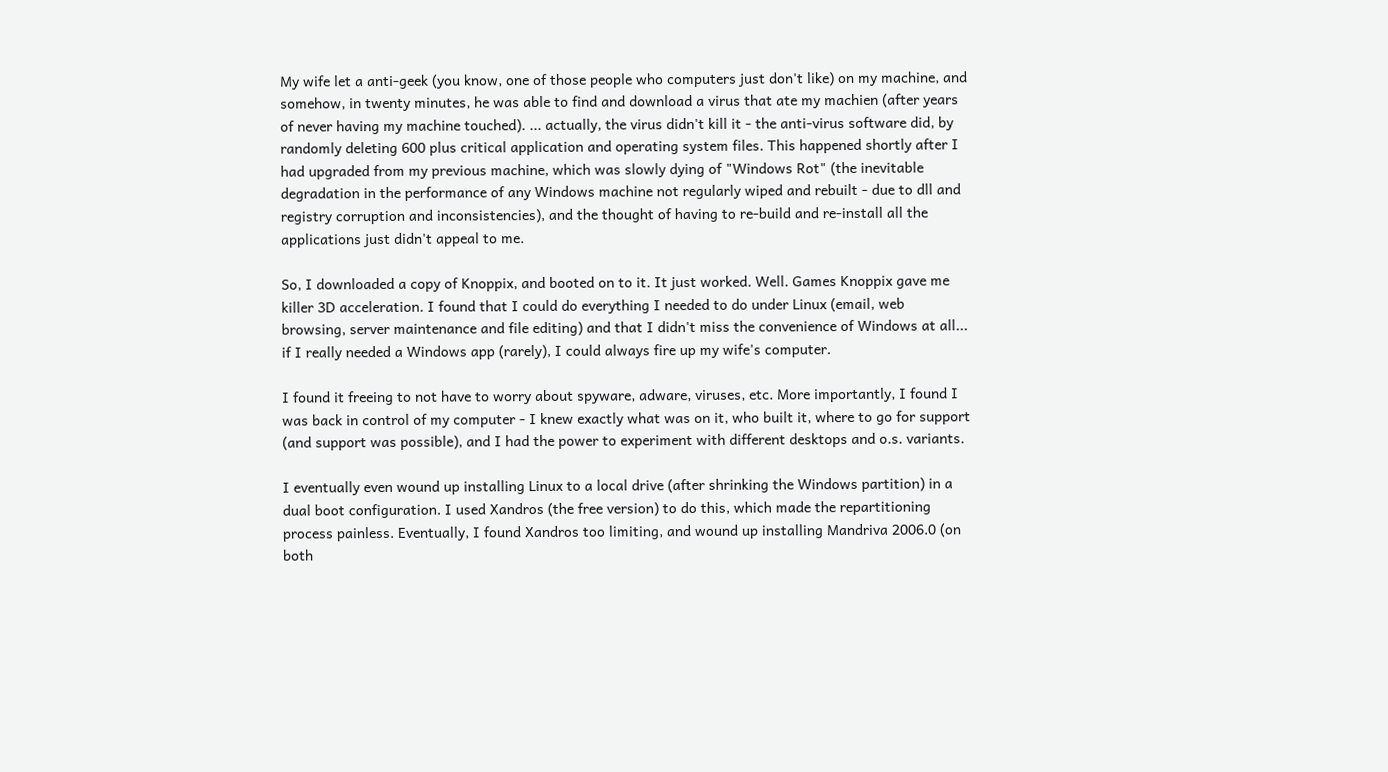My wife let a anti-geek (you know, one of those people who computers just don't like) on my machine, and somehow, in twenty minutes, he was able to find and download a virus that ate my machien (after years of never having my machine touched). ... actually, the virus didn't kill it - the anti-virus software did, by randomly deleting 600 plus critical application and operating system files. This happened shortly after I had upgraded from my previous machine, which was slowly dying of "Windows Rot" (the inevitable degradation in the performance of any Windows machine not regularly wiped and rebuilt - due to dll and registry corruption and inconsistencies), and the thought of having to re-build and re-install all the applications just didn't appeal to me.

So, I downloaded a copy of Knoppix, and booted on to it. It just worked. Well. Games Knoppix gave me killer 3D acceleration. I found that I could do everything I needed to do under Linux (email, web browsing, server maintenance and file editing) and that I didn't miss the convenience of Windows at all... if I really needed a Windows app (rarely), I could always fire up my wife's computer.

I found it freeing to not have to worry about spyware, adware, viruses, etc. More importantly, I found I was back in control of my computer - I knew exactly what was on it, who built it, where to go for support (and support was possible), and I had the power to experiment with different desktops and o.s. variants.

I eventually even wound up installing Linux to a local drive (after shrinking the Windows partition) in a dual boot configuration. I used Xandros (the free version) to do this, which made the repartitioning process painless. Eventually, I found Xandros too limiting, and wound up installing Mandriva 2006.0 (on both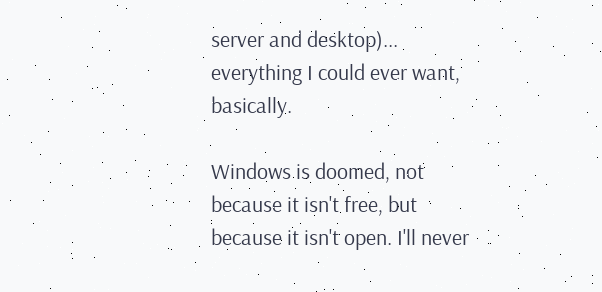server and desktop)... everything I could ever want, basically.

Windows is doomed, not because it isn't free, but because it isn't open. I'll never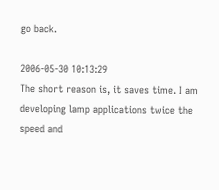go back.

2006-05-30 10:13:29
The short reason is, it saves time. I am developing lamp applications twice the speed and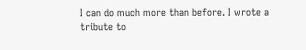I can do much more than before. I wrote a tribute to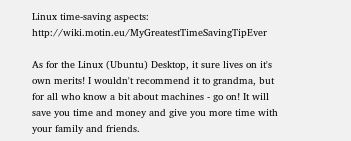Linux time-saving aspects: http://wiki.motin.eu/MyGreatestTimeSavingTipEver

As for the Linux (Ubuntu) Desktop, it sure lives on it's own merits! I wouldn't recommend it to grandma, but for all who know a bit about machines - go on! It will save you time and money and give you more time with your family and friends.